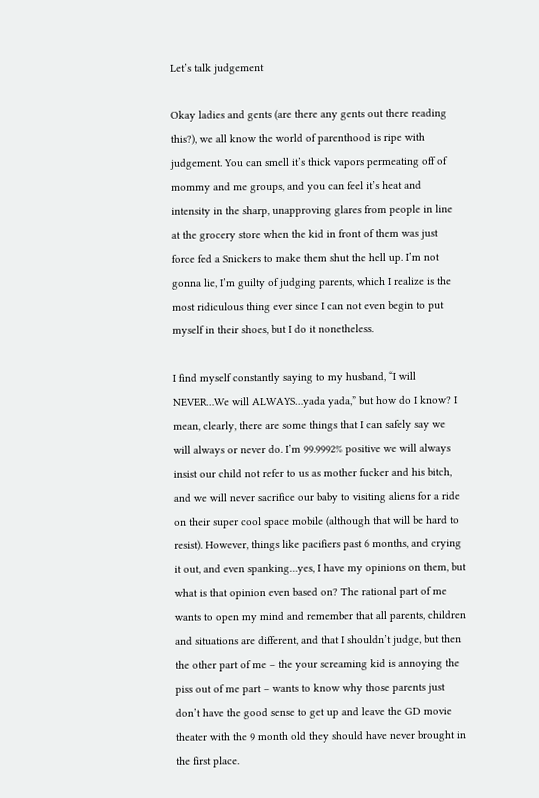Let’s talk judgement

Okay ladies and gents (are there any gents out there reading this?), we all know the world of parenthood is ripe with judgement. You can smell it’s thick vapors permeating off of mommy and me groups, and you can feel it’s heat and intensity in the sharp, unapproving glares from people in line at the grocery store when the kid in front of them was just force fed a Snickers to make them shut the hell up. I’m not gonna lie, I’m guilty of judging parents, which I realize is the most ridiculous thing ever since I can not even begin to put myself in their shoes, but I do it nonetheless.

I find myself constantly saying to my husband, “I will NEVER…We will ALWAYS…yada yada,” but how do I know? I mean, clearly, there are some things that I can safely say we will always or never do. I’m 99.9992% positive we will always insist our child not refer to us as mother fucker and his bitch, and we will never sacrifice our baby to visiting aliens for a ride on their super cool space mobile (although that will be hard to resist). However, things like pacifiers past 6 months, and crying it out, and even spanking…yes, I have my opinions on them, but what is that opinion even based on? The rational part of me wants to open my mind and remember that all parents, children and situations are different, and that I shouldn’t judge, but then the other part of me – the your screaming kid is annoying the piss out of me part – wants to know why those parents just don’t have the good sense to get up and leave the GD movie theater with the 9 month old they should have never brought in the first place.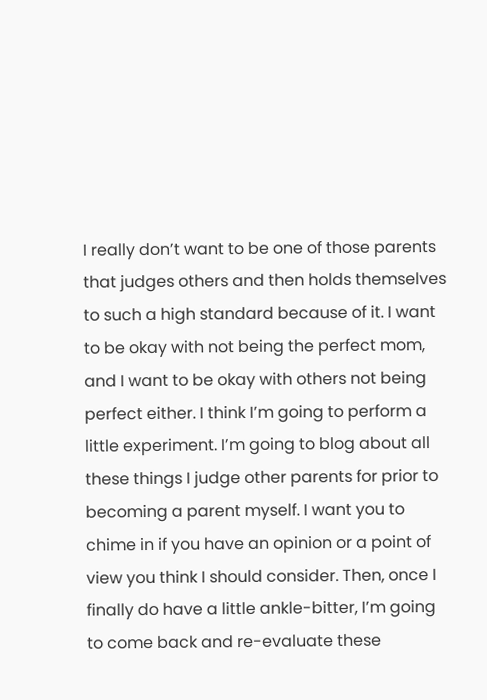I really don’t want to be one of those parents that judges others and then holds themselves to such a high standard because of it. I want to be okay with not being the perfect mom, and I want to be okay with others not being perfect either. I think I’m going to perform a little experiment. I’m going to blog about all these things I judge other parents for prior to becoming a parent myself. I want you to chime in if you have an opinion or a point of view you think I should consider. Then, once I finally do have a little ankle-bitter, I’m going to come back and re-evaluate these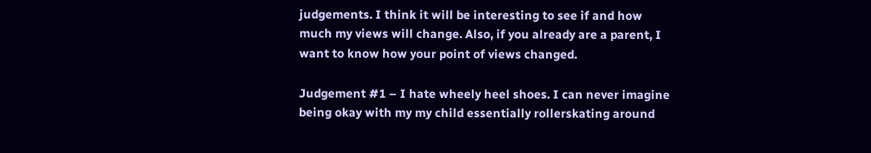judgements. I think it will be interesting to see if and how much my views will change. Also, if you already are a parent, I want to know how your point of views changed.

Judgement #1 – I hate wheely heel shoes. I can never imagine being okay with my my child essentially rollerskating around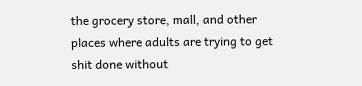the grocery store, mall, and other places where adults are trying to get shit done without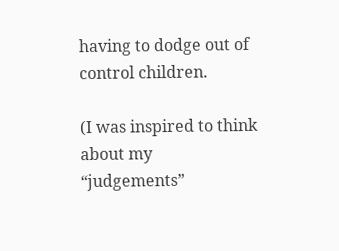having to dodge out of control children.

(I was inspired to think about my “judgements”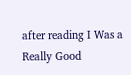after reading I Was a Really Good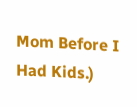Mom Before I Had Kids.)